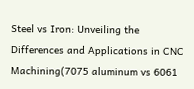Steel vs Iron: Unveiling the Differences and Applications in CNC Machining(7075 aluminum vs 6061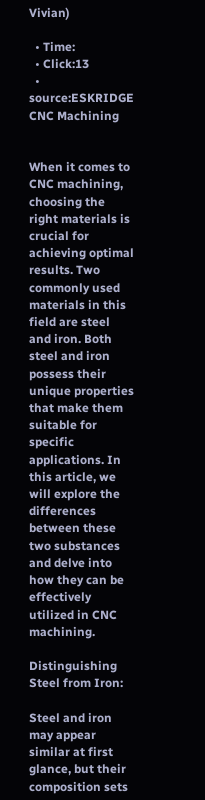Vivian)

  • Time:
  • Click:13
  • source:ESKRIDGE CNC Machining


When it comes to CNC machining, choosing the right materials is crucial for achieving optimal results. Two commonly used materials in this field are steel and iron. Both steel and iron possess their unique properties that make them suitable for specific applications. In this article, we will explore the differences between these two substances and delve into how they can be effectively utilized in CNC machining.

Distinguishing Steel from Iron:

Steel and iron may appear similar at first glance, but their composition sets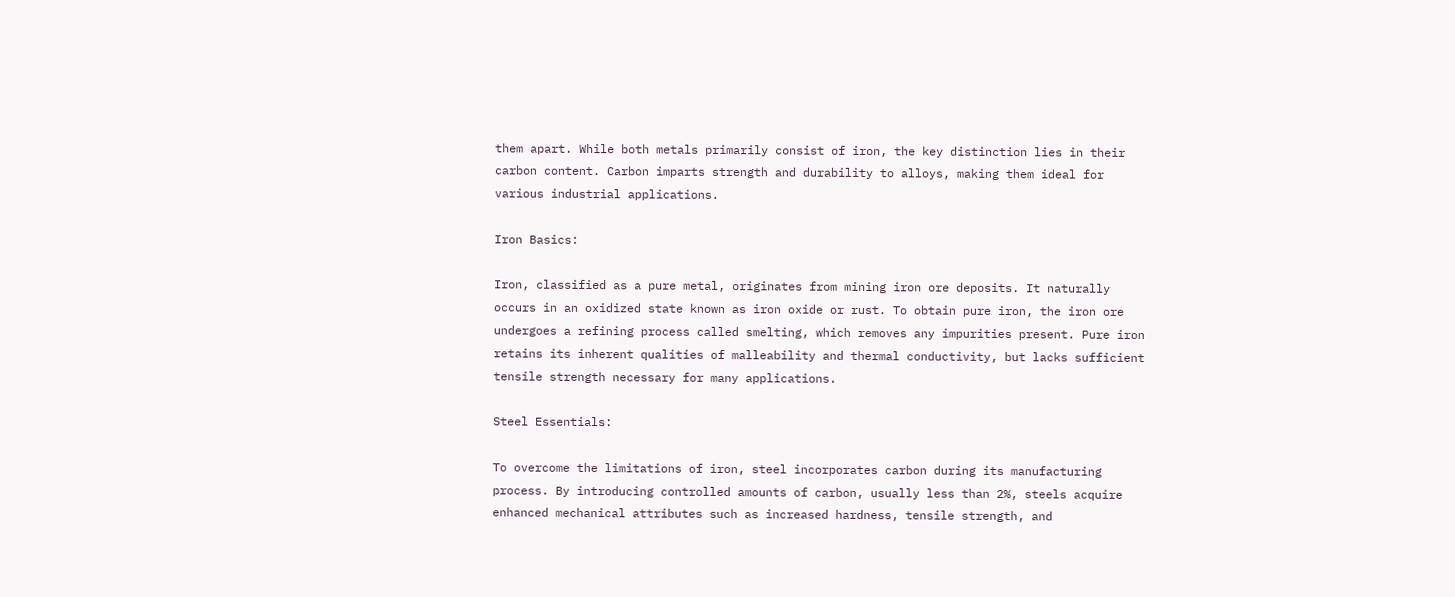them apart. While both metals primarily consist of iron, the key distinction lies in their carbon content. Carbon imparts strength and durability to alloys, making them ideal for various industrial applications.

Iron Basics:

Iron, classified as a pure metal, originates from mining iron ore deposits. It naturally occurs in an oxidized state known as iron oxide or rust. To obtain pure iron, the iron ore undergoes a refining process called smelting, which removes any impurities present. Pure iron retains its inherent qualities of malleability and thermal conductivity, but lacks sufficient tensile strength necessary for many applications.

Steel Essentials:

To overcome the limitations of iron, steel incorporates carbon during its manufacturing process. By introducing controlled amounts of carbon, usually less than 2%, steels acquire enhanced mechanical attributes such as increased hardness, tensile strength, and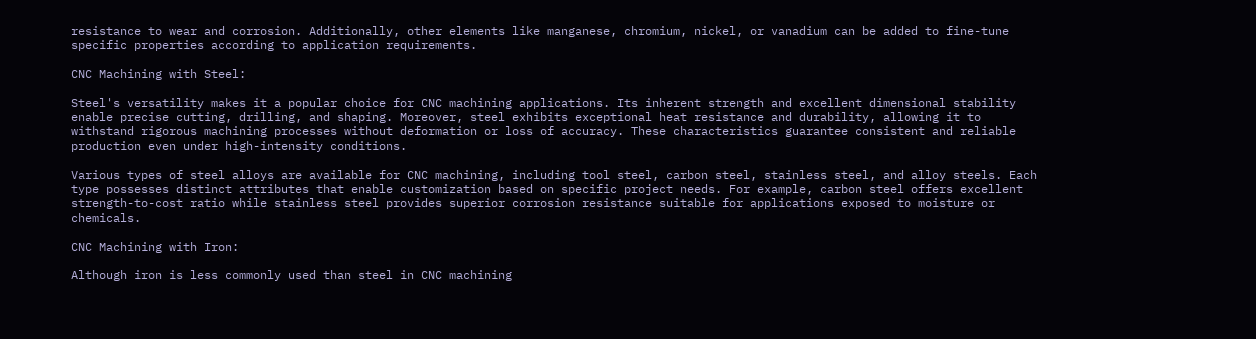resistance to wear and corrosion. Additionally, other elements like manganese, chromium, nickel, or vanadium can be added to fine-tune specific properties according to application requirements.

CNC Machining with Steel:

Steel's versatility makes it a popular choice for CNC machining applications. Its inherent strength and excellent dimensional stability enable precise cutting, drilling, and shaping. Moreover, steel exhibits exceptional heat resistance and durability, allowing it to withstand rigorous machining processes without deformation or loss of accuracy. These characteristics guarantee consistent and reliable production even under high-intensity conditions.

Various types of steel alloys are available for CNC machining, including tool steel, carbon steel, stainless steel, and alloy steels. Each type possesses distinct attributes that enable customization based on specific project needs. For example, carbon steel offers excellent strength-to-cost ratio while stainless steel provides superior corrosion resistance suitable for applications exposed to moisture or chemicals.

CNC Machining with Iron:

Although iron is less commonly used than steel in CNC machining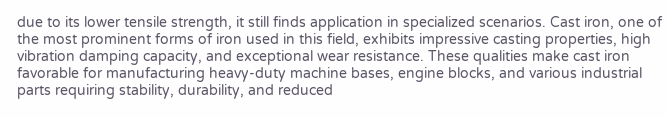due to its lower tensile strength, it still finds application in specialized scenarios. Cast iron, one of the most prominent forms of iron used in this field, exhibits impressive casting properties, high vibration damping capacity, and exceptional wear resistance. These qualities make cast iron favorable for manufacturing heavy-duty machine bases, engine blocks, and various industrial parts requiring stability, durability, and reduced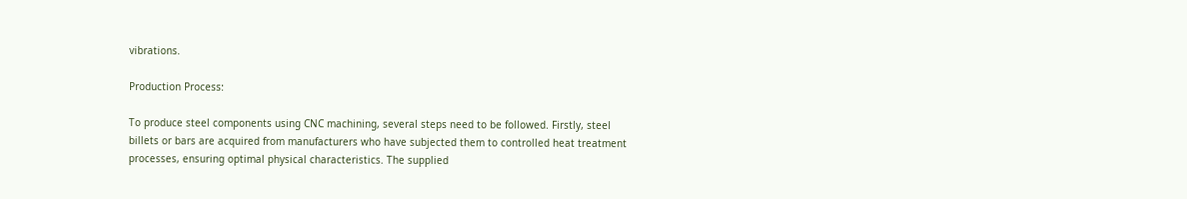vibrations.

Production Process:

To produce steel components using CNC machining, several steps need to be followed. Firstly, steel billets or bars are acquired from manufacturers who have subjected them to controlled heat treatment processes, ensuring optimal physical characteristics. The supplied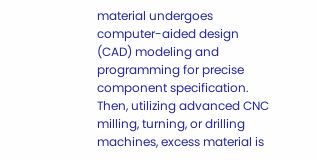material undergoes computer-aided design (CAD) modeling and programming for precise component specification. Then, utilizing advanced CNC milling, turning, or drilling machines, excess material is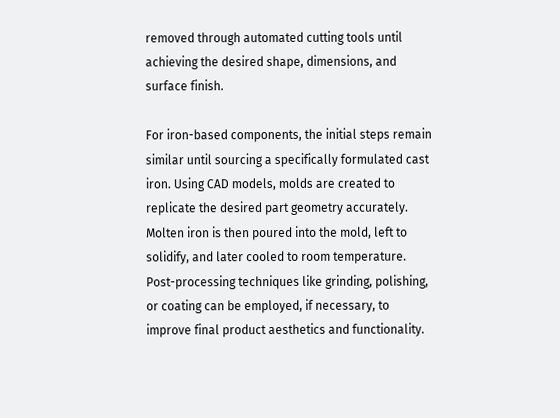removed through automated cutting tools until achieving the desired shape, dimensions, and surface finish.

For iron-based components, the initial steps remain similar until sourcing a specifically formulated cast iron. Using CAD models, molds are created to replicate the desired part geometry accurately. Molten iron is then poured into the mold, left to solidify, and later cooled to room temperature. Post-processing techniques like grinding, polishing, or coating can be employed, if necessary, to improve final product aesthetics and functionality.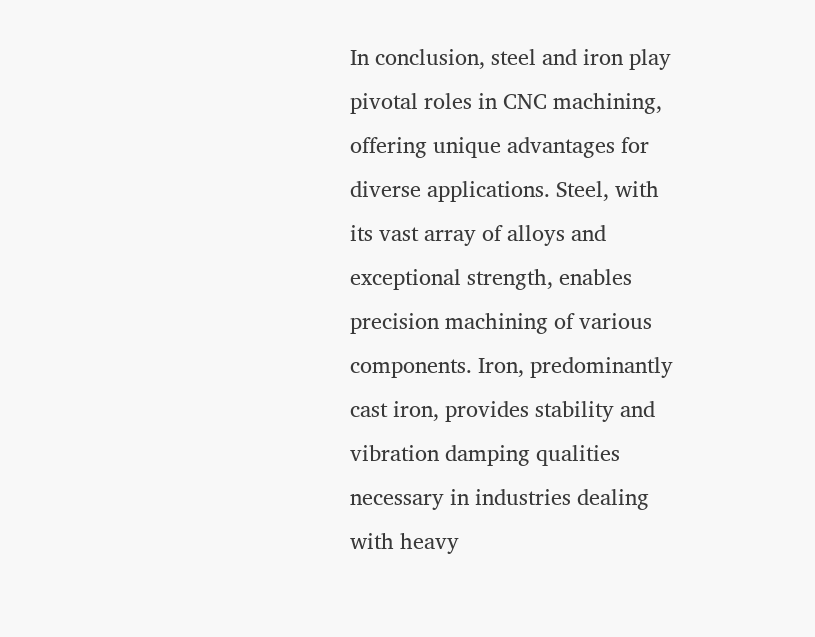In conclusion, steel and iron play pivotal roles in CNC machining, offering unique advantages for diverse applications. Steel, with its vast array of alloys and exceptional strength, enables precision machining of various components. Iron, predominantly cast iron, provides stability and vibration damping qualities necessary in industries dealing with heavy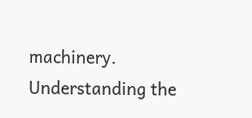machinery. Understanding the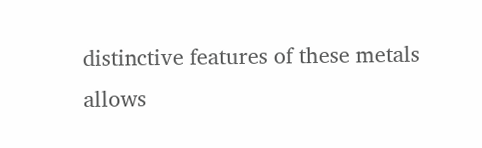distinctive features of these metals allows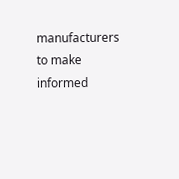manufacturers to make informed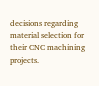decisions regarding material selection for their CNC machining projects.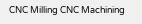CNC Milling CNC Machining